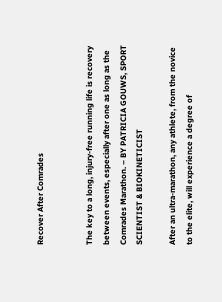Recover After Comrades


The key to a long, injury-free running life is recovery between events, especially after one as long as the Comrades Marathon. – BY PATRICIA GOUWS, SPORT SCIENTIST & BIOKINETICIST

After an ultra-marathon, any athlete, from the novice to the elite, will experience a degree of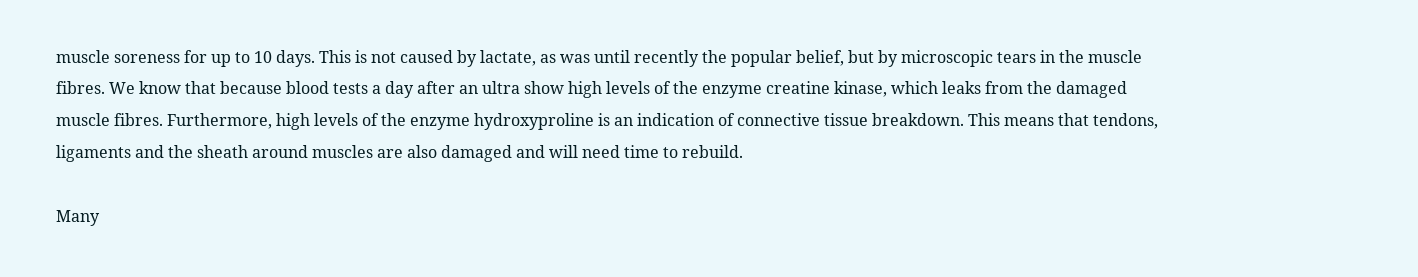muscle soreness for up to 10 days. This is not caused by lactate, as was until recently the popular belief, but by microscopic tears in the muscle fibres. We know that because blood tests a day after an ultra show high levels of the enzyme creatine kinase, which leaks from the damaged muscle fibres. Furthermore, high levels of the enzyme hydroxyproline is an indication of connective tissue breakdown. This means that tendons, ligaments and the sheath around muscles are also damaged and will need time to rebuild.

Many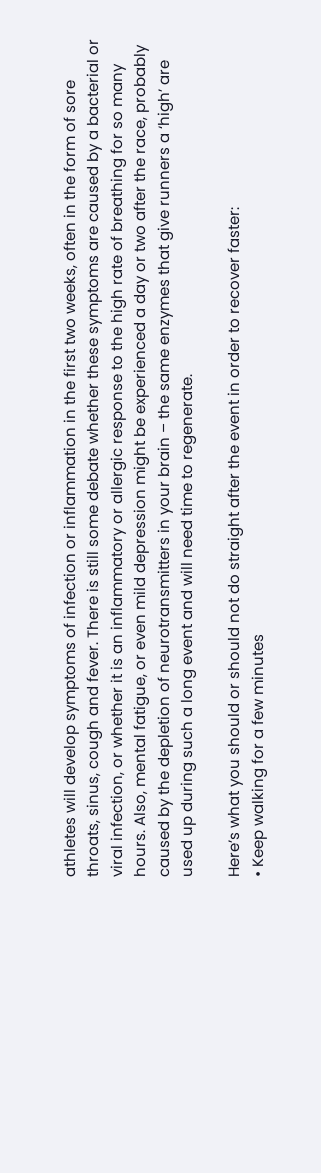athletes will develop symptoms of infection or inflammation in the first two weeks, often in the form of sore throats, sinus, cough and fever. There is still some debate whether these symptoms are caused by a bacterial or viral infection, or whether it is an inflammatory or allergic response to the high rate of breathing for so many hours. Also, mental fatigue, or even mild depression might be experienced a day or two after the race, probably caused by the depletion of neurotransmitters in your brain – the same enzymes that give runners a ‘high’ are used up during such a long event and will need time to regenerate.

Here’s what you should or should not do straight after the event in order to recover faster:
• Keep walking for a few minutes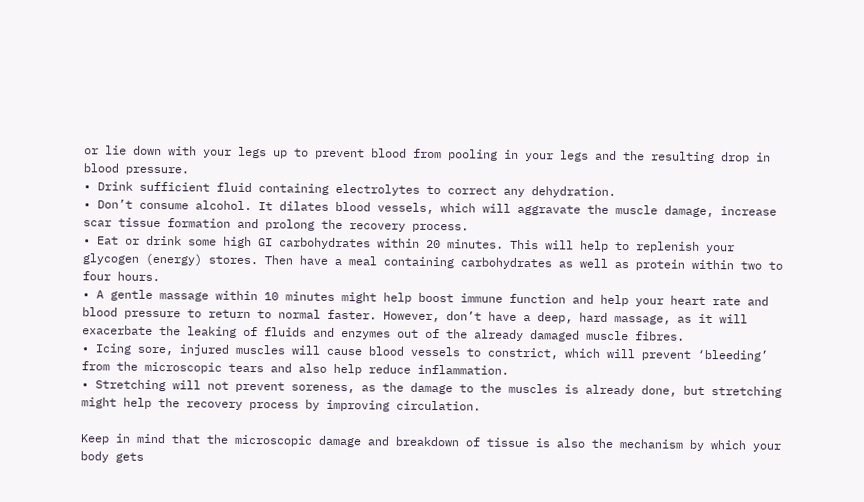or lie down with your legs up to prevent blood from pooling in your legs and the resulting drop in blood pressure.
• Drink sufficient fluid containing electrolytes to correct any dehydration.
• Don’t consume alcohol. It dilates blood vessels, which will aggravate the muscle damage, increase scar tissue formation and prolong the recovery process.
• Eat or drink some high GI carbohydrates within 20 minutes. This will help to replenish your glycogen (energy) stores. Then have a meal containing carbohydrates as well as protein within two to four hours.
• A gentle massage within 10 minutes might help boost immune function and help your heart rate and blood pressure to return to normal faster. However, don’t have a deep, hard massage, as it will exacerbate the leaking of fluids and enzymes out of the already damaged muscle fibres.
• Icing sore, injured muscles will cause blood vessels to constrict, which will prevent ‘bleeding’ from the microscopic tears and also help reduce inflammation.
• Stretching will not prevent soreness, as the damage to the muscles is already done, but stretching might help the recovery process by improving circulation.

Keep in mind that the microscopic damage and breakdown of tissue is also the mechanism by which your body gets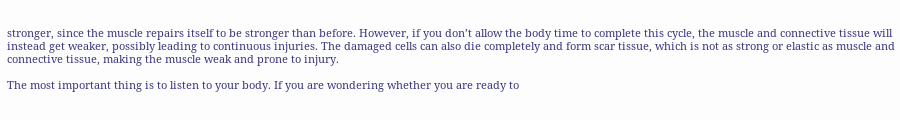stronger, since the muscle repairs itself to be stronger than before. However, if you don’t allow the body time to complete this cycle, the muscle and connective tissue will instead get weaker, possibly leading to continuous injuries. The damaged cells can also die completely and form scar tissue, which is not as strong or elastic as muscle and connective tissue, making the muscle weak and prone to injury.

The most important thing is to listen to your body. If you are wondering whether you are ready to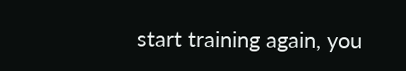start training again, you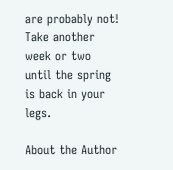are probably not! Take another week or two until the spring is back in your legs.

About the Author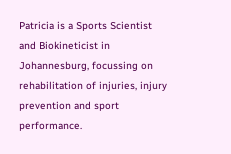Patricia is a Sports Scientist and Biokineticist in Johannesburg, focussing on rehabilitation of injuries, injury prevention and sport performance.